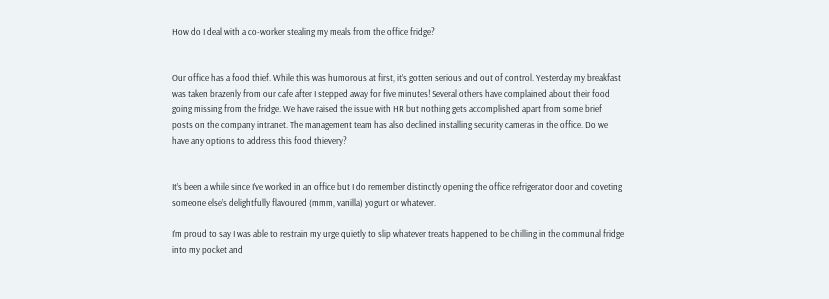How do I deal with a co-worker stealing my meals from the office fridge?


Our office has a food thief. While this was humorous at first, it’s gotten serious and out of control. Yesterday my breakfast was taken brazenly from our cafe after I stepped away for five minutes! Several others have complained about their food going missing from the fridge. We have raised the issue with HR but nothing gets accomplished apart from some brief posts on the company intranet. The management team has also declined installing security cameras in the office. Do we have any options to address this food thievery?


It’s been a while since I’ve worked in an office but I do remember distinctly opening the office refrigerator door and coveting someone else’s delightfully flavoured (mmm, vanilla) yogurt or whatever.

I’m proud to say I was able to restrain my urge quietly to slip whatever treats happened to be chilling in the communal fridge into my pocket and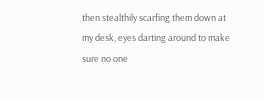then stealthily scarfing them down at my desk, eyes darting around to make sure no one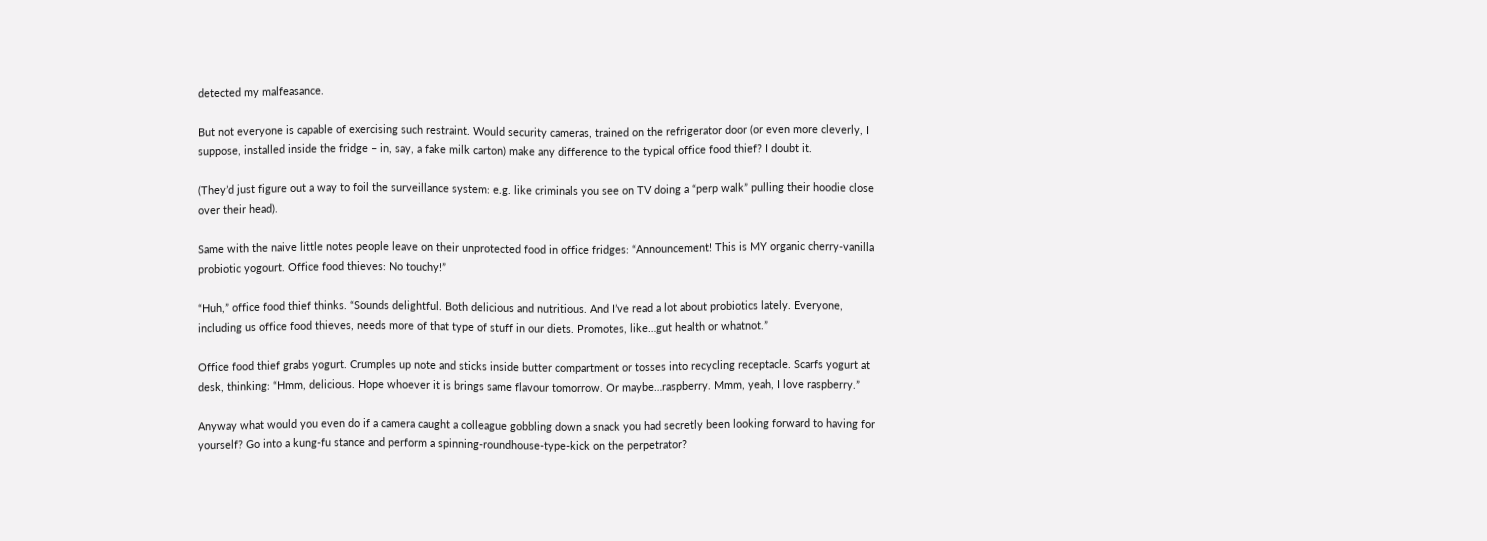detected my malfeasance.

But not everyone is capable of exercising such restraint. Would security cameras, trained on the refrigerator door (or even more cleverly, I suppose, installed inside the fridge – in, say, a fake milk carton) make any difference to the typical office food thief? I doubt it.

(They’d just figure out a way to foil the surveillance system: e.g. like criminals you see on TV doing a “perp walk” pulling their hoodie close over their head).

Same with the naive little notes people leave on their unprotected food in office fridges: “Announcement! This is MY organic cherry-vanilla probiotic yogourt. Office food thieves: No touchy!”

“Huh,” office food thief thinks. “Sounds delightful. Both delicious and nutritious. And I’ve read a lot about probiotics lately. Everyone, including us office food thieves, needs more of that type of stuff in our diets. Promotes, like…gut health or whatnot.”

Office food thief grabs yogurt. Crumples up note and sticks inside butter compartment or tosses into recycling receptacle. Scarfs yogurt at desk, thinking: “Hmm, delicious. Hope whoever it is brings same flavour tomorrow. Or maybe…raspberry. Mmm, yeah, I love raspberry.”

Anyway what would you even do if a camera caught a colleague gobbling down a snack you had secretly been looking forward to having for yourself? Go into a kung-fu stance and perform a spinning-roundhouse-type-kick on the perpetrator?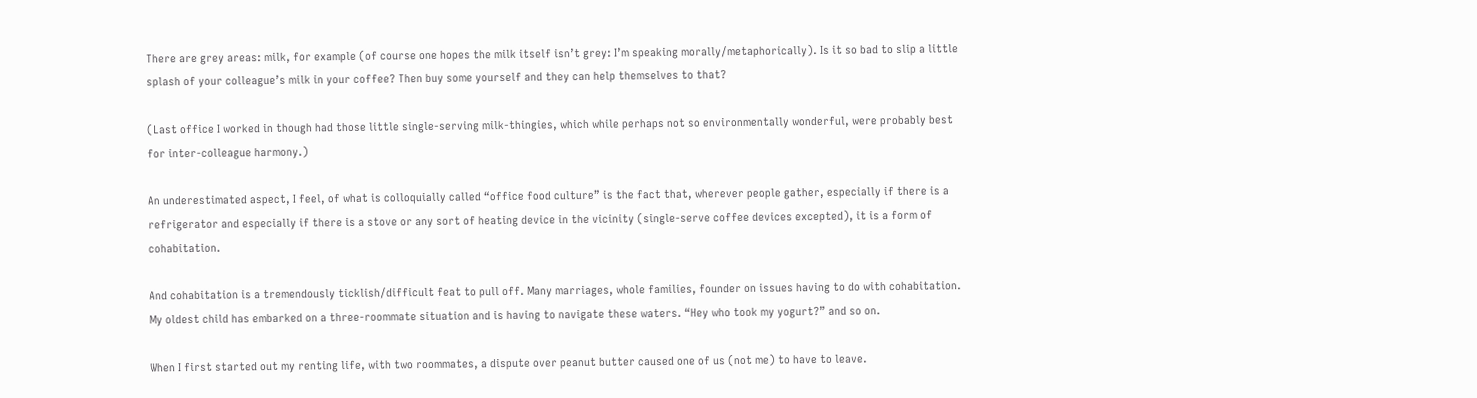There are grey areas: milk, for example (of course one hopes the milk itself isn’t grey: I’m speaking morally/metaphorically). Is it so bad to slip a little splash of your colleague’s milk in your coffee? Then buy some yourself and they can help themselves to that?

(Last office I worked in though had those little single-serving milk-thingies, which while perhaps not so environmentally wonderful, were probably best for inter-colleague harmony.)

An underestimated aspect, I feel, of what is colloquially called “office food culture” is the fact that, wherever people gather, especially if there is a refrigerator and especially if there is a stove or any sort of heating device in the vicinity (single-serve coffee devices excepted), it is a form of cohabitation.

And cohabitation is a tremendously ticklish/difficult feat to pull off. Many marriages, whole families, founder on issues having to do with cohabitation. My oldest child has embarked on a three-roommate situation and is having to navigate these waters. “Hey who took my yogurt?” and so on.

When I first started out my renting life, with two roommates, a dispute over peanut butter caused one of us (not me) to have to leave.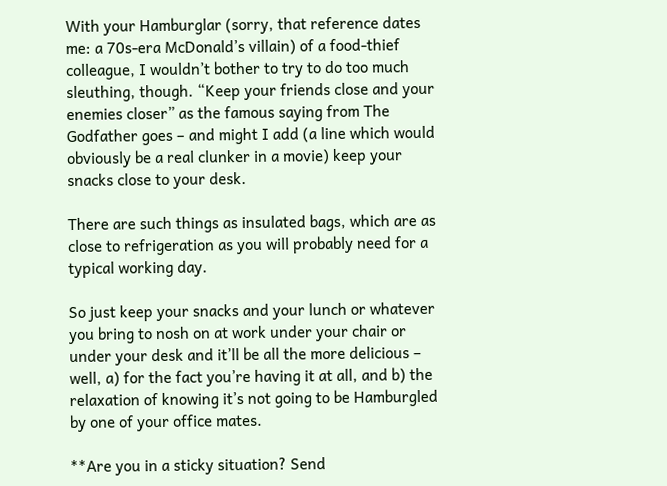With your Hamburglar (sorry, that reference dates me: a 70s-era McDonald’s villain) of a food-thief colleague, I wouldn’t bother to try to do too much sleuthing, though. “Keep your friends close and your enemies closer” as the famous saying from The Godfather goes – and might I add (a line which would obviously be a real clunker in a movie) keep your snacks close to your desk.

There are such things as insulated bags, which are as close to refrigeration as you will probably need for a typical working day.

So just keep your snacks and your lunch or whatever you bring to nosh on at work under your chair or under your desk and it’ll be all the more delicious – well, a) for the fact you’re having it at all, and b) the relaxation of knowing it’s not going to be Hamburgled by one of your office mates.

**Are you in a sticky situation? Send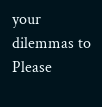your dilemmas to Please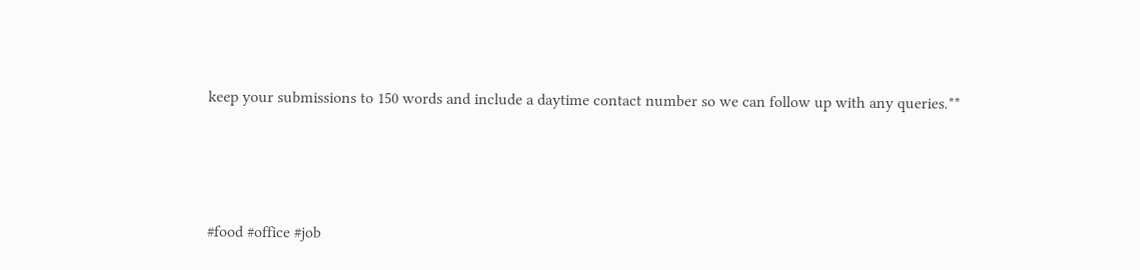keep your submissions to 150 words and include a daytime contact number so we can follow up with any queries.**




#food #office #job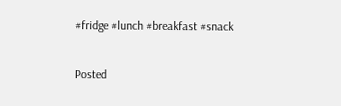#fridge #lunch #breakfast #snack

Posted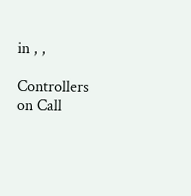in , ,

Controllers on Call